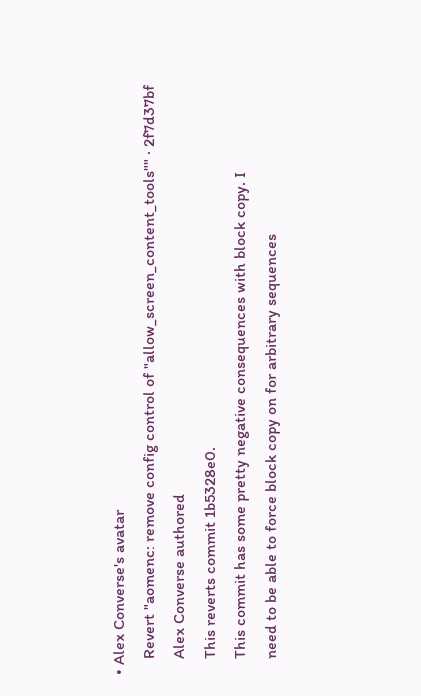• Alex Converse's avatar
    Revert "aomenc: remove config control of "allow_screen_content_tools"" · 2f7d37bf
    Alex Converse authored
    This reverts commit 1b5328e0.
    This commit has some pretty negative consequences with block copy. I
    need to be able to force block copy on for arbitrary sequences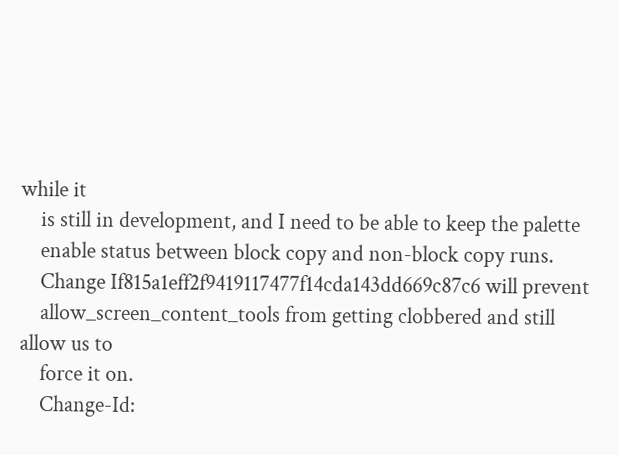while it
    is still in development, and I need to be able to keep the palette
    enable status between block copy and non-block copy runs.
    Change If815a1eff2f9419117477f14cda143dd669c87c6 will prevent
    allow_screen_content_tools from getting clobbered and still allow us to
    force it on.
    Change-Id: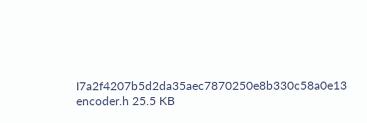I7a2f4207b5d2da35aec7870250e8b330c58a0e13
encoder.h 25.5 KB